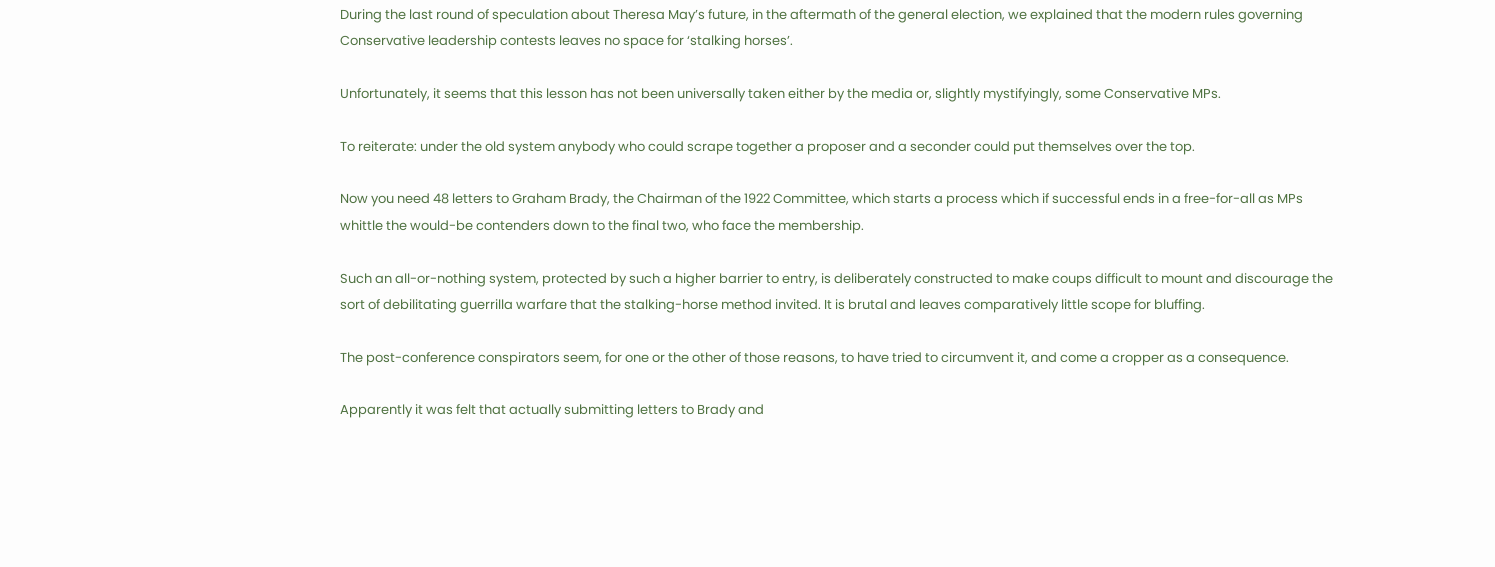During the last round of speculation about Theresa May’s future, in the aftermath of the general election, we explained that the modern rules governing Conservative leadership contests leaves no space for ‘stalking horses’.

Unfortunately, it seems that this lesson has not been universally taken either by the media or, slightly mystifyingly, some Conservative MPs.

To reiterate: under the old system anybody who could scrape together a proposer and a seconder could put themselves over the top.

Now you need 48 letters to Graham Brady, the Chairman of the 1922 Committee, which starts a process which if successful ends in a free-for-all as MPs whittle the would-be contenders down to the final two, who face the membership.

Such an all-or-nothing system, protected by such a higher barrier to entry, is deliberately constructed to make coups difficult to mount and discourage the sort of debilitating guerrilla warfare that the stalking-horse method invited. It is brutal and leaves comparatively little scope for bluffing.

The post-conference conspirators seem, for one or the other of those reasons, to have tried to circumvent it, and come a cropper as a consequence.

Apparently it was felt that actually submitting letters to Brady and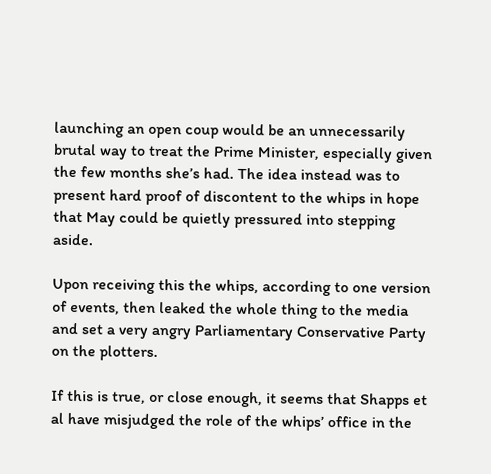launching an open coup would be an unnecessarily brutal way to treat the Prime Minister, especially given the few months she’s had. The idea instead was to present hard proof of discontent to the whips in hope that May could be quietly pressured into stepping aside.

Upon receiving this the whips, according to one version of events, then leaked the whole thing to the media and set a very angry Parliamentary Conservative Party on the plotters.

If this is true, or close enough, it seems that Shapps et al have misjudged the role of the whips’ office in the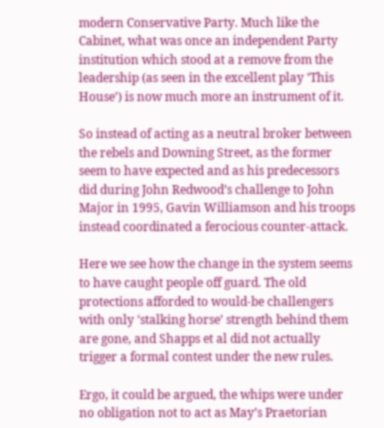modern Conservative Party. Much like the Cabinet, what was once an independent Party institution which stood at a remove from the leadership (as seen in the excellent play ‘This House’) is now much more an instrument of it.

So instead of acting as a neutral broker between the rebels and Downing Street, as the former seem to have expected and as his predecessors did during John Redwood’s challenge to John Major in 1995, Gavin Williamson and his troops instead coordinated a ferocious counter-attack.

Here we see how the change in the system seems to have caught people off guard. The old protections afforded to would-be challengers with only ‘stalking horse’ strength behind them are gone, and Shapps et al did not actually trigger a formal contest under the new rules.

Ergo, it could be argued, the whips were under no obligation not to act as May’s Praetorian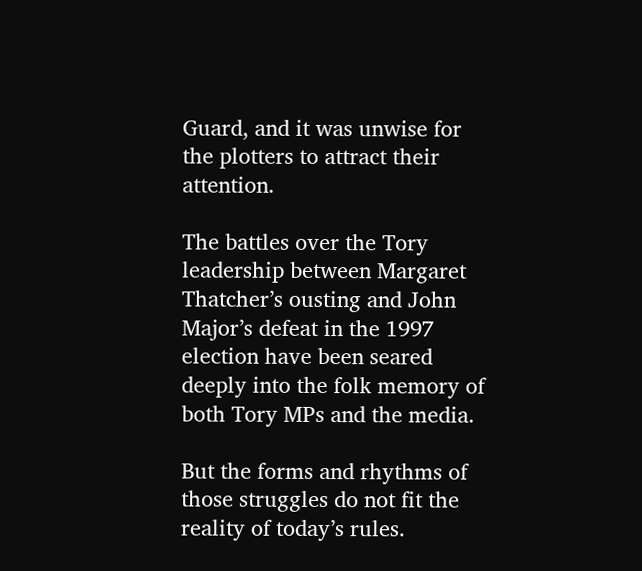Guard, and it was unwise for the plotters to attract their attention.

The battles over the Tory leadership between Margaret Thatcher’s ousting and John Major’s defeat in the 1997 election have been seared deeply into the folk memory of both Tory MPs and the media.

But the forms and rhythms of those struggles do not fit the reality of today’s rules.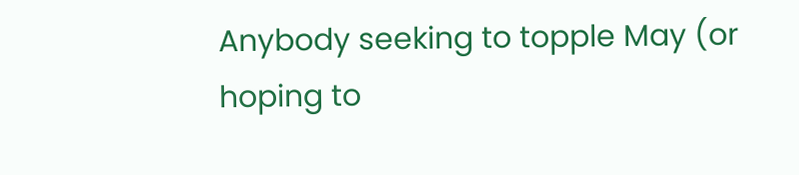Anybody seeking to topple May (or hoping to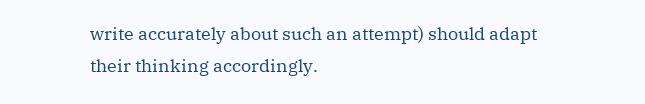write accurately about such an attempt) should adapt their thinking accordingly.